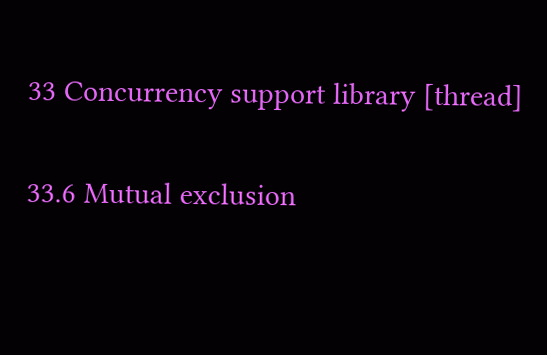33 Concurrency support library [thread]

33.6 Mutual exclusion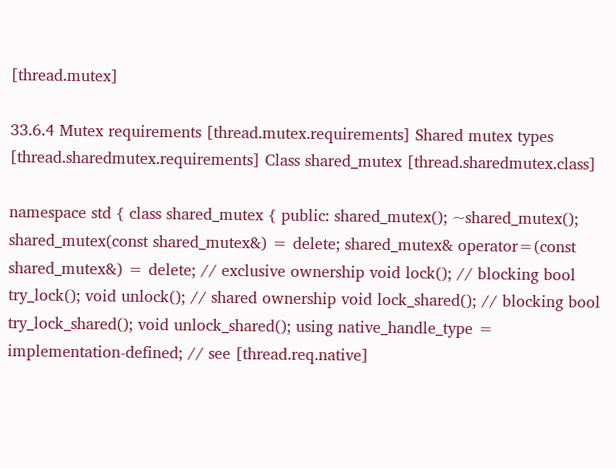[thread.mutex]

33.6.4 Mutex requirements [thread.mutex.requirements] Shared mutex types [thread.sharedmutex.requirements] Class shared_mutex [thread.sharedmutex.class]

namespace std { class shared_mutex { public: shared_mutex(); ~shared_mutex(); shared_mutex(const shared_mutex&) = delete; shared_mutex& operator=(const shared_mutex&) = delete; // exclusive ownership void lock(); // blocking bool try_lock(); void unlock(); // shared ownership void lock_shared(); // blocking bool try_lock_shared(); void unlock_shared(); using native_handle_type = implementation-defined; // see [thread.req.native]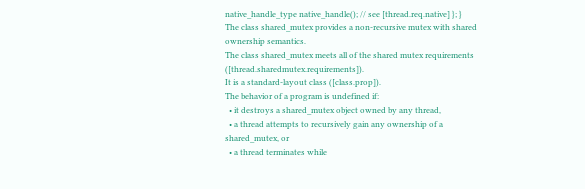native_handle_type native_handle(); // see [thread.req.native] }; }
The class shared_mutex provides a non-recursive mutex with shared ownership semantics.
The class shared_mutex meets all of the shared mutex requirements ([thread.sharedmutex.requirements]).
It is a standard-layout class ([class.prop]).
The behavior of a program is undefined if:
  • it destroys a shared_mutex object owned by any thread,
  • a thread attempts to recursively gain any ownership of a shared_mutex, or
  • a thread terminates while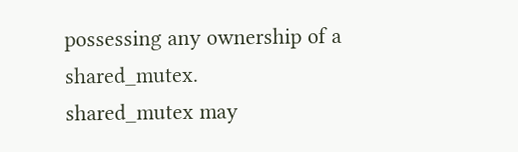possessing any ownership of a shared_mutex.
shared_mutex may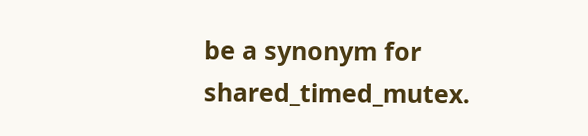be a synonym for shared_timed_mutex.